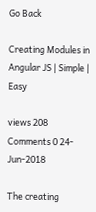Go Back

Creating Modules in Angular JS | Simple | Easy

views 208 Comments 0 24-Jun-2018

The creating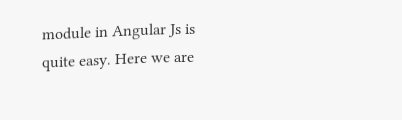module in Angular Js is quite easy. Here we are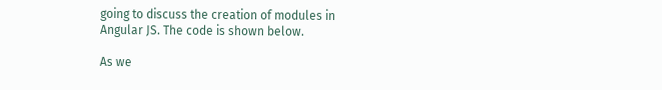going to discuss the creation of modules in Angular JS. The code is shown below.

As we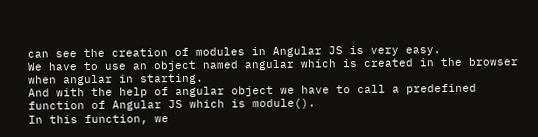can see the creation of modules in Angular JS is very easy.
We have to use an object named angular which is created in the browser when angular in starting.
And with the help of angular object we have to call a predefined function of Angular JS which is module().
In this function, we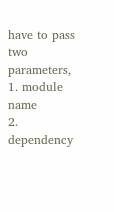have to pass two parameters,
1. module name
2. dependency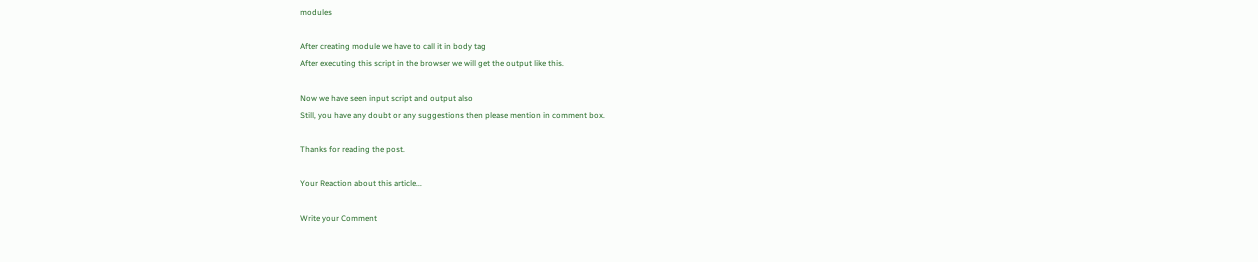modules

After creating module we have to call it in body tag
After executing this script in the browser we will get the output like this.

Now we have seen input script and output also
Still, you have any doubt or any suggestions then please mention in comment box.

Thanks for reading the post.

Your Reaction about this article...

Write your Comment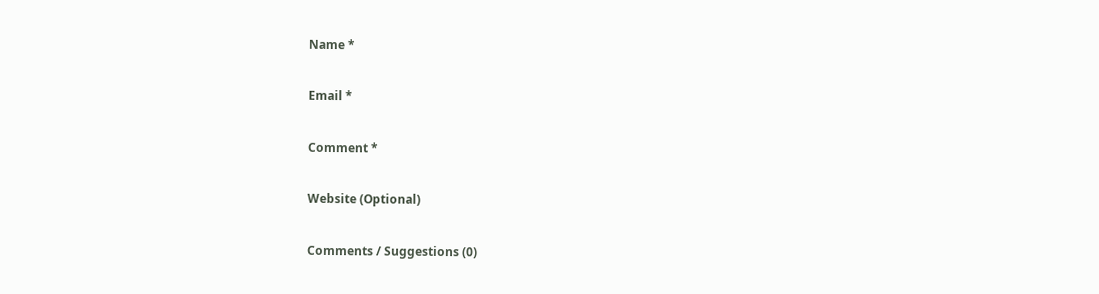Name *

Email *

Comment *

Website (Optional)

Comments / Suggestions (0)